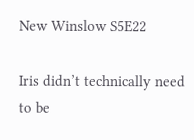New Winslow S5E22

Iris didn’t technically need to be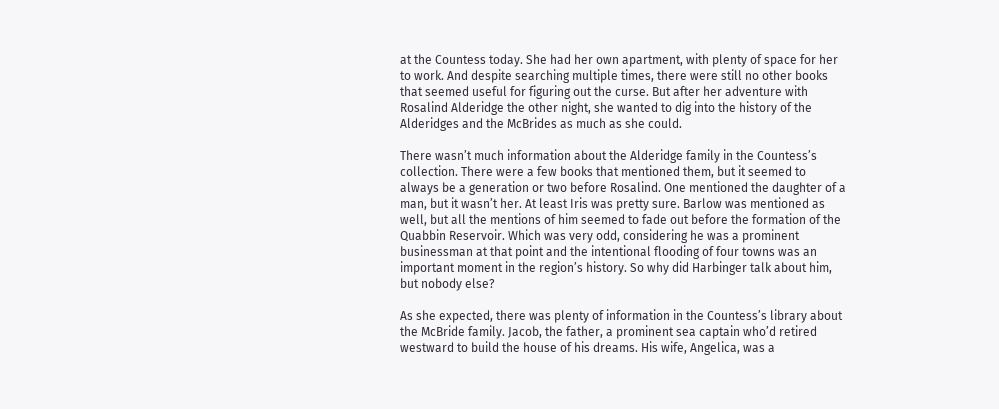at the Countess today. She had her own apartment, with plenty of space for her to work. And despite searching multiple times, there were still no other books that seemed useful for figuring out the curse. But after her adventure with Rosalind Alderidge the other night, she wanted to dig into the history of the Alderidges and the McBrides as much as she could.

There wasn’t much information about the Alderidge family in the Countess’s collection. There were a few books that mentioned them, but it seemed to always be a generation or two before Rosalind. One mentioned the daughter of a man, but it wasn’t her. At least Iris was pretty sure. Barlow was mentioned as well, but all the mentions of him seemed to fade out before the formation of the Quabbin Reservoir. Which was very odd, considering he was a prominent businessman at that point and the intentional flooding of four towns was an important moment in the region’s history. So why did Harbinger talk about him, but nobody else?

As she expected, there was plenty of information in the Countess’s library about the McBride family. Jacob, the father, a prominent sea captain who’d retired westward to build the house of his dreams. His wife, Angelica, was a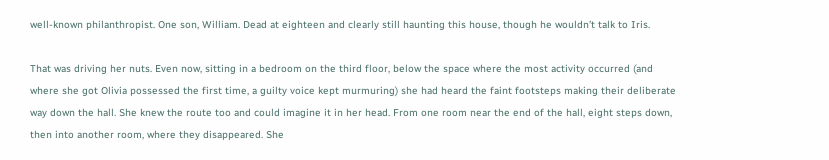well-known philanthropist. One son, William. Dead at eighteen and clearly still haunting this house, though he wouldn’t talk to Iris.

That was driving her nuts. Even now, sitting in a bedroom on the third floor, below the space where the most activity occurred (and where she got Olivia possessed the first time, a guilty voice kept murmuring) she had heard the faint footsteps making their deliberate way down the hall. She knew the route too and could imagine it in her head. From one room near the end of the hall, eight steps down, then into another room, where they disappeared. She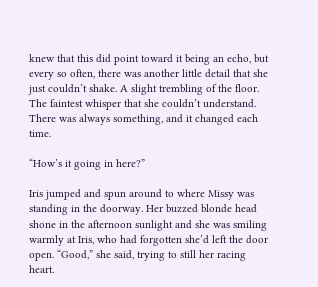knew that this did point toward it being an echo, but every so often, there was another little detail that she just couldn’t shake. A slight trembling of the floor. The faintest whisper that she couldn’t understand. There was always something, and it changed each time.

“How’s it going in here?”

Iris jumped and spun around to where Missy was standing in the doorway. Her buzzed blonde head shone in the afternoon sunlight and she was smiling warmly at Iris, who had forgotten she’d left the door open. “Good,” she said, trying to still her racing heart.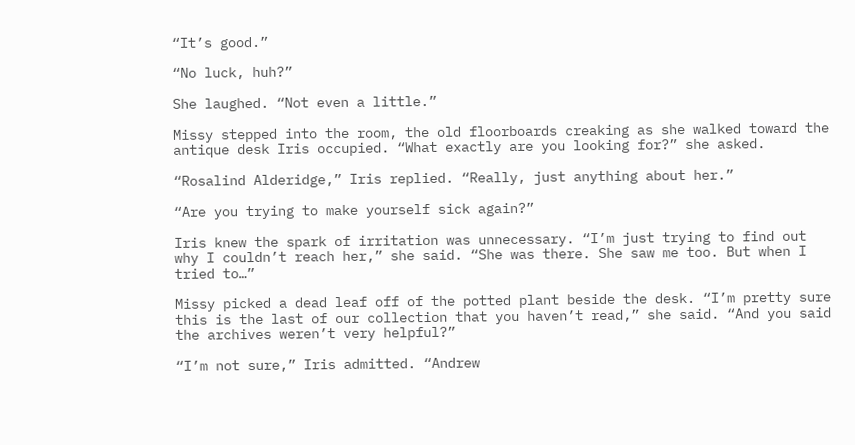“It’s good.”

“No luck, huh?”

She laughed. “Not even a little.”

Missy stepped into the room, the old floorboards creaking as she walked toward the antique desk Iris occupied. “What exactly are you looking for?” she asked.

“Rosalind Alderidge,” Iris replied. “Really, just anything about her.”

“Are you trying to make yourself sick again?”

Iris knew the spark of irritation was unnecessary. “I’m just trying to find out why I couldn’t reach her,” she said. “She was there. She saw me too. But when I tried to…”

Missy picked a dead leaf off of the potted plant beside the desk. “I’m pretty sure this is the last of our collection that you haven’t read,” she said. “And you said the archives weren’t very helpful?”

“I’m not sure,” Iris admitted. “Andrew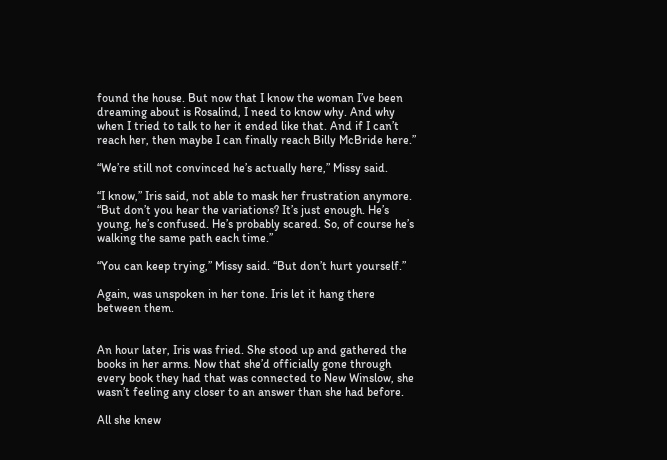found the house. But now that I know the woman I’ve been dreaming about is Rosalind, I need to know why. And why when I tried to talk to her it ended like that. And if I can’t reach her, then maybe I can finally reach Billy McBride here.”

“We’re still not convinced he’s actually here,” Missy said.

“I know,” Iris said, not able to mask her frustration anymore. “But don’t you hear the variations? It’s just enough. He’s young, he’s confused. He’s probably scared. So, of course he’s walking the same path each time.”

“You can keep trying,” Missy said. “But don’t hurt yourself.”

Again, was unspoken in her tone. Iris let it hang there between them.


An hour later, Iris was fried. She stood up and gathered the books in her arms. Now that she’d officially gone through every book they had that was connected to New Winslow, she wasn’t feeling any closer to an answer than she had before.

All she knew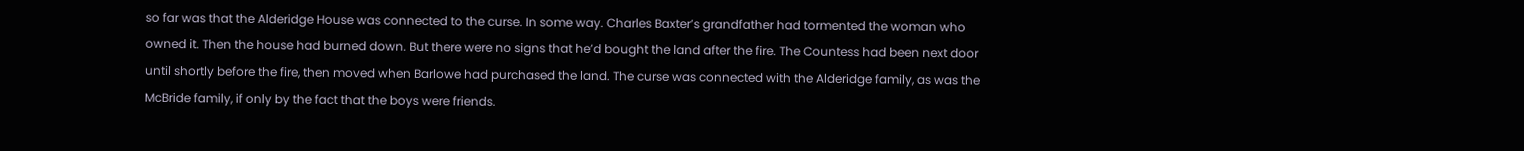so far was that the Alderidge House was connected to the curse. In some way. Charles Baxter’s grandfather had tormented the woman who owned it. Then the house had burned down. But there were no signs that he’d bought the land after the fire. The Countess had been next door until shortly before the fire, then moved when Barlowe had purchased the land. The curse was connected with the Alderidge family, as was the McBride family, if only by the fact that the boys were friends.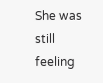She was still feeling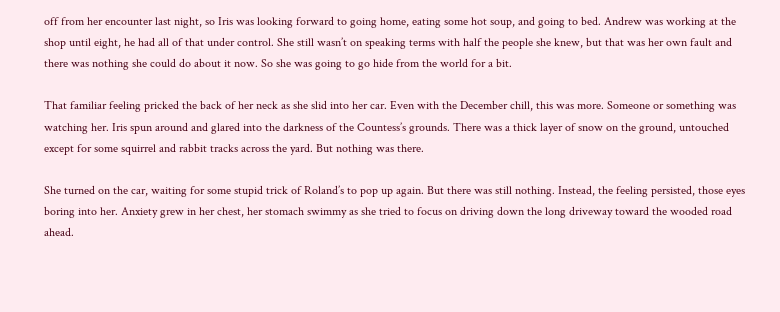off from her encounter last night, so Iris was looking forward to going home, eating some hot soup, and going to bed. Andrew was working at the shop until eight, he had all of that under control. She still wasn’t on speaking terms with half the people she knew, but that was her own fault and there was nothing she could do about it now. So she was going to go hide from the world for a bit.

That familiar feeling pricked the back of her neck as she slid into her car. Even with the December chill, this was more. Someone or something was watching her. Iris spun around and glared into the darkness of the Countess’s grounds. There was a thick layer of snow on the ground, untouched except for some squirrel and rabbit tracks across the yard. But nothing was there.

She turned on the car, waiting for some stupid trick of Roland’s to pop up again. But there was still nothing. Instead, the feeling persisted, those eyes boring into her. Anxiety grew in her chest, her stomach swimmy as she tried to focus on driving down the long driveway toward the wooded road ahead.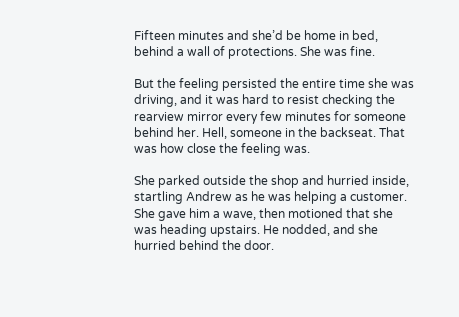Fifteen minutes and she’d be home in bed, behind a wall of protections. She was fine.

But the feeling persisted the entire time she was driving, and it was hard to resist checking the rearview mirror every few minutes for someone behind her. Hell, someone in the backseat. That was how close the feeling was.

She parked outside the shop and hurried inside, startling Andrew as he was helping a customer. She gave him a wave, then motioned that she was heading upstairs. He nodded, and she hurried behind the door.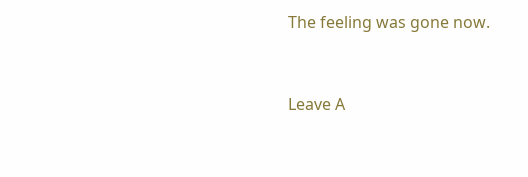The feeling was gone now.


Leave A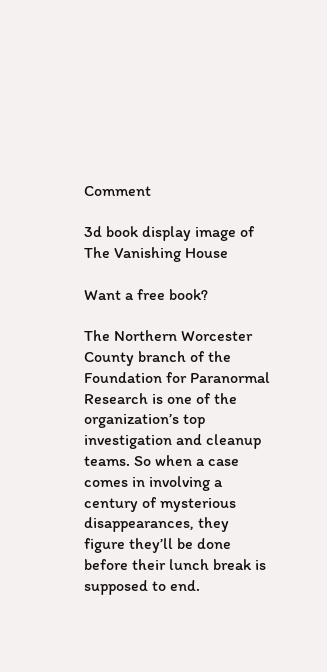Comment

3d book display image of The Vanishing House

Want a free book?

The Northern Worcester County branch of the Foundation for Paranormal Research is one of the organization’s top investigation and cleanup teams. So when a case comes in involving a century of mysterious disappearances, they figure they’ll be done before their lunch break is supposed to end.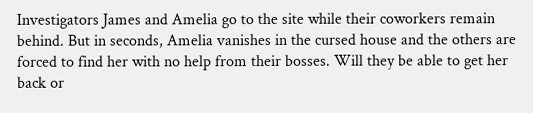Investigators James and Amelia go to the site while their coworkers remain behind. But in seconds, Amelia vanishes in the cursed house and the others are forced to find her with no help from their bosses. Will they be able to get her back or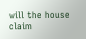will the house claim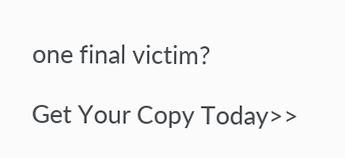one final victim?

Get Your Copy Today>>